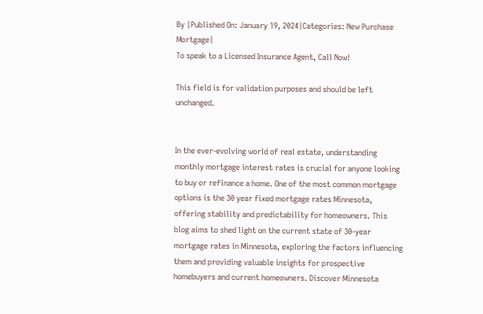By |Published On: January 19, 2024|Categories: New Purchase Mortgage|
To speak to a Licensed Insurance Agent, Call Now!

This field is for validation purposes and should be left unchanged.


In the ever-evolving world of real estate, understanding monthly mortgage interest rates is crucial for anyone looking to buy or refinance a home. One of the most common mortgage options is the 30 year fixed mortgage rates Minnesota, offering stability and predictability for homeowners. This blog aims to shed light on the current state of 30-year mortgage rates in Minnesota, exploring the factors influencing them and providing valuable insights for prospective homebuyers and current homeowners. Discover Minnesota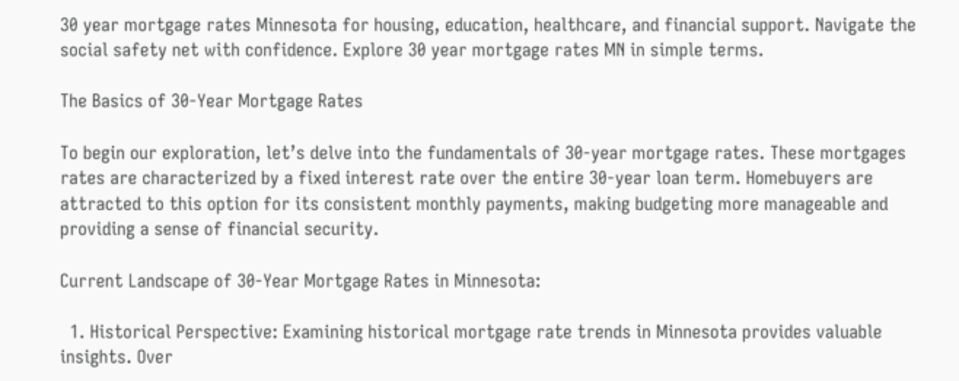30 year mortgage rates Minnesota for housing, education, healthcare, and financial support. Navigate the social safety net with confidence. Explore 30 year mortgage rates MN in simple terms.

The Basics of 30-Year Mortgage Rates

To begin our exploration, let’s delve into the fundamentals of 30-year mortgage rates. These mortgages rates are characterized by a fixed interest rate over the entire 30-year loan term. Homebuyers are attracted to this option for its consistent monthly payments, making budgeting more manageable and providing a sense of financial security.

Current Landscape of 30-Year Mortgage Rates in Minnesota:

  1. Historical Perspective: Examining historical mortgage rate trends in Minnesota provides valuable insights. Over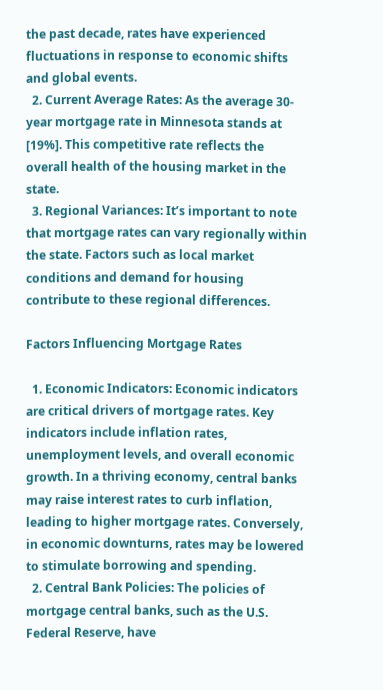the past decade, rates have experienced fluctuations in response to economic shifts and global events.
  2. Current Average Rates: As the average 30-year mortgage rate in Minnesota stands at [19%]. This competitive rate reflects the overall health of the housing market in the state.
  3. Regional Variances: It’s important to note that mortgage rates can vary regionally within the state. Factors such as local market conditions and demand for housing contribute to these regional differences.

Factors Influencing Mortgage Rates

  1. Economic Indicators: Economic indicators are critical drivers of mortgage rates. Key indicators include inflation rates, unemployment levels, and overall economic growth. In a thriving economy, central banks may raise interest rates to curb inflation, leading to higher mortgage rates. Conversely, in economic downturns, rates may be lowered to stimulate borrowing and spending.
  2. Central Bank Policies: The policies of mortgage central banks, such as the U.S. Federal Reserve, have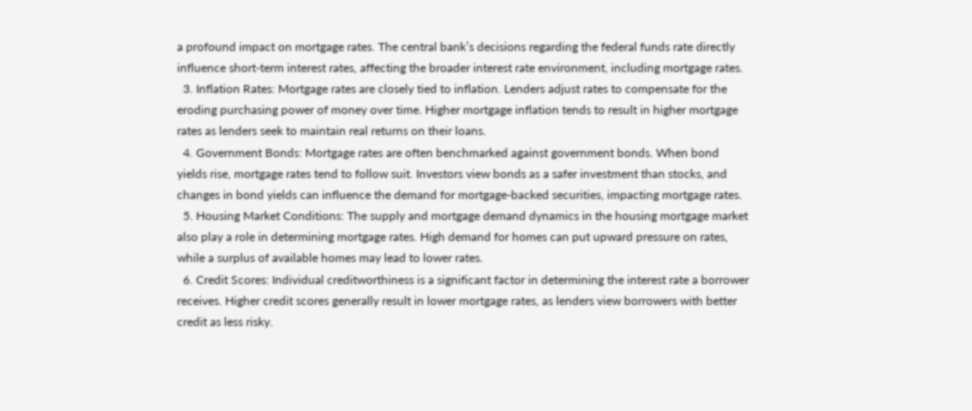a profound impact on mortgage rates. The central bank’s decisions regarding the federal funds rate directly influence short-term interest rates, affecting the broader interest rate environment, including mortgage rates.
  3. Inflation Rates: Mortgage rates are closely tied to inflation. Lenders adjust rates to compensate for the eroding purchasing power of money over time. Higher mortgage inflation tends to result in higher mortgage rates as lenders seek to maintain real returns on their loans.
  4. Government Bonds: Mortgage rates are often benchmarked against government bonds. When bond yields rise, mortgage rates tend to follow suit. Investors view bonds as a safer investment than stocks, and changes in bond yields can influence the demand for mortgage-backed securities, impacting mortgage rates.
  5. Housing Market Conditions: The supply and mortgage demand dynamics in the housing mortgage market also play a role in determining mortgage rates. High demand for homes can put upward pressure on rates, while a surplus of available homes may lead to lower rates.
  6. Credit Scores: Individual creditworthiness is a significant factor in determining the interest rate a borrower receives. Higher credit scores generally result in lower mortgage rates, as lenders view borrowers with better credit as less risky.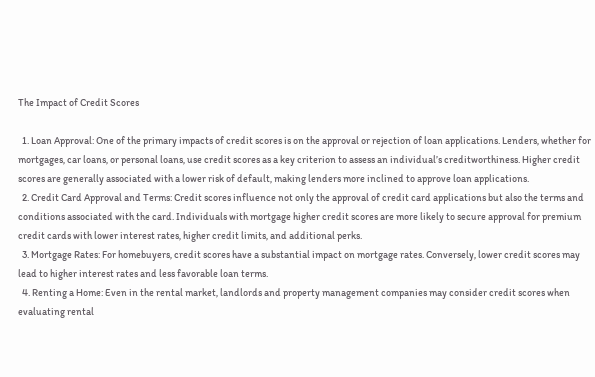The Impact of Credit Scores

  1. Loan Approval: One of the primary impacts of credit scores is on the approval or rejection of loan applications. Lenders, whether for mortgages, car loans, or personal loans, use credit scores as a key criterion to assess an individual’s creditworthiness. Higher credit scores are generally associated with a lower risk of default, making lenders more inclined to approve loan applications.
  2. Credit Card Approval and Terms: Credit scores influence not only the approval of credit card applications but also the terms and conditions associated with the card. Individuals with mortgage higher credit scores are more likely to secure approval for premium credit cards with lower interest rates, higher credit limits, and additional perks.
  3. Mortgage Rates: For homebuyers, credit scores have a substantial impact on mortgage rates. Conversely, lower credit scores may lead to higher interest rates and less favorable loan terms.
  4. Renting a Home: Even in the rental market, landlords and property management companies may consider credit scores when evaluating rental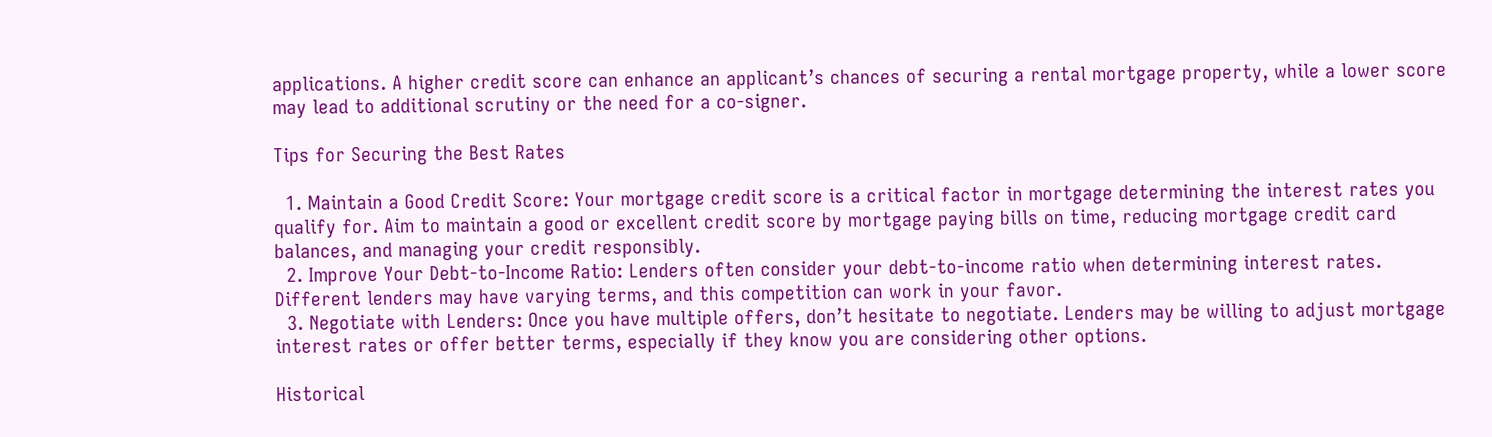applications. A higher credit score can enhance an applicant’s chances of securing a rental mortgage property, while a lower score may lead to additional scrutiny or the need for a co-signer.

Tips for Securing the Best Rates

  1. Maintain a Good Credit Score: Your mortgage credit score is a critical factor in mortgage determining the interest rates you qualify for. Aim to maintain a good or excellent credit score by mortgage paying bills on time, reducing mortgage credit card balances, and managing your credit responsibly.
  2. Improve Your Debt-to-Income Ratio: Lenders often consider your debt-to-income ratio when determining interest rates. Different lenders may have varying terms, and this competition can work in your favor.
  3. Negotiate with Lenders: Once you have multiple offers, don’t hesitate to negotiate. Lenders may be willing to adjust mortgage interest rates or offer better terms, especially if they know you are considering other options.

Historical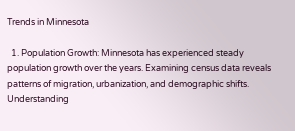Trends in Minnesota

  1. Population Growth: Minnesota has experienced steady population growth over the years. Examining census data reveals patterns of migration, urbanization, and demographic shifts. Understanding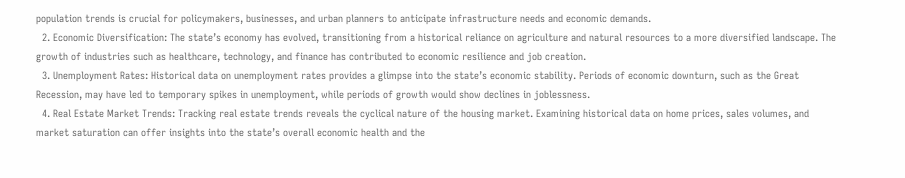population trends is crucial for policymakers, businesses, and urban planners to anticipate infrastructure needs and economic demands.
  2. Economic Diversification: The state’s economy has evolved, transitioning from a historical reliance on agriculture and natural resources to a more diversified landscape. The growth of industries such as healthcare, technology, and finance has contributed to economic resilience and job creation.
  3. Unemployment Rates: Historical data on unemployment rates provides a glimpse into the state’s economic stability. Periods of economic downturn, such as the Great Recession, may have led to temporary spikes in unemployment, while periods of growth would show declines in joblessness.
  4. Real Estate Market Trends: Tracking real estate trends reveals the cyclical nature of the housing market. Examining historical data on home prices, sales volumes, and market saturation can offer insights into the state’s overall economic health and the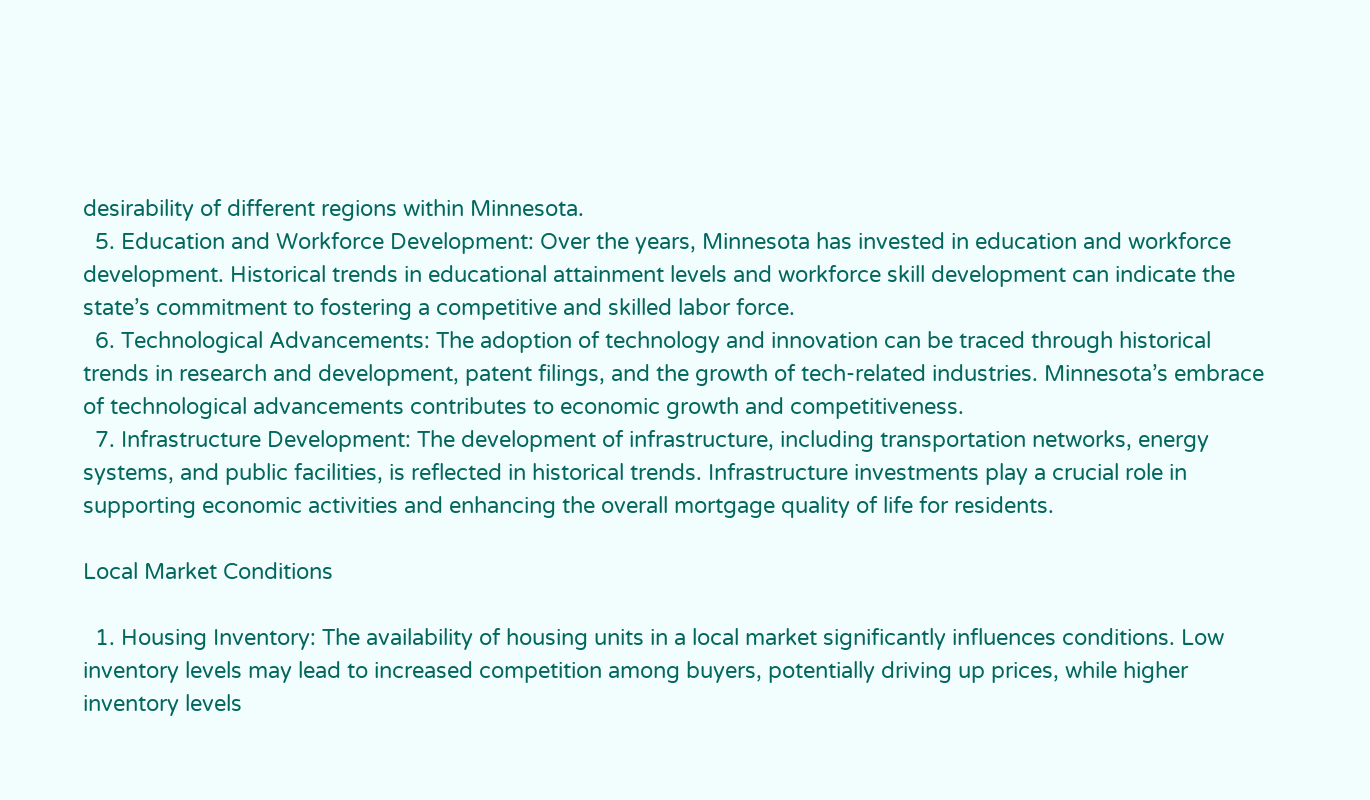desirability of different regions within Minnesota.
  5. Education and Workforce Development: Over the years, Minnesota has invested in education and workforce development. Historical trends in educational attainment levels and workforce skill development can indicate the state’s commitment to fostering a competitive and skilled labor force.
  6. Technological Advancements: The adoption of technology and innovation can be traced through historical trends in research and development, patent filings, and the growth of tech-related industries. Minnesota’s embrace of technological advancements contributes to economic growth and competitiveness.
  7. Infrastructure Development: The development of infrastructure, including transportation networks, energy systems, and public facilities, is reflected in historical trends. Infrastructure investments play a crucial role in supporting economic activities and enhancing the overall mortgage quality of life for residents.

Local Market Conditions

  1. Housing Inventory: The availability of housing units in a local market significantly influences conditions. Low inventory levels may lead to increased competition among buyers, potentially driving up prices, while higher inventory levels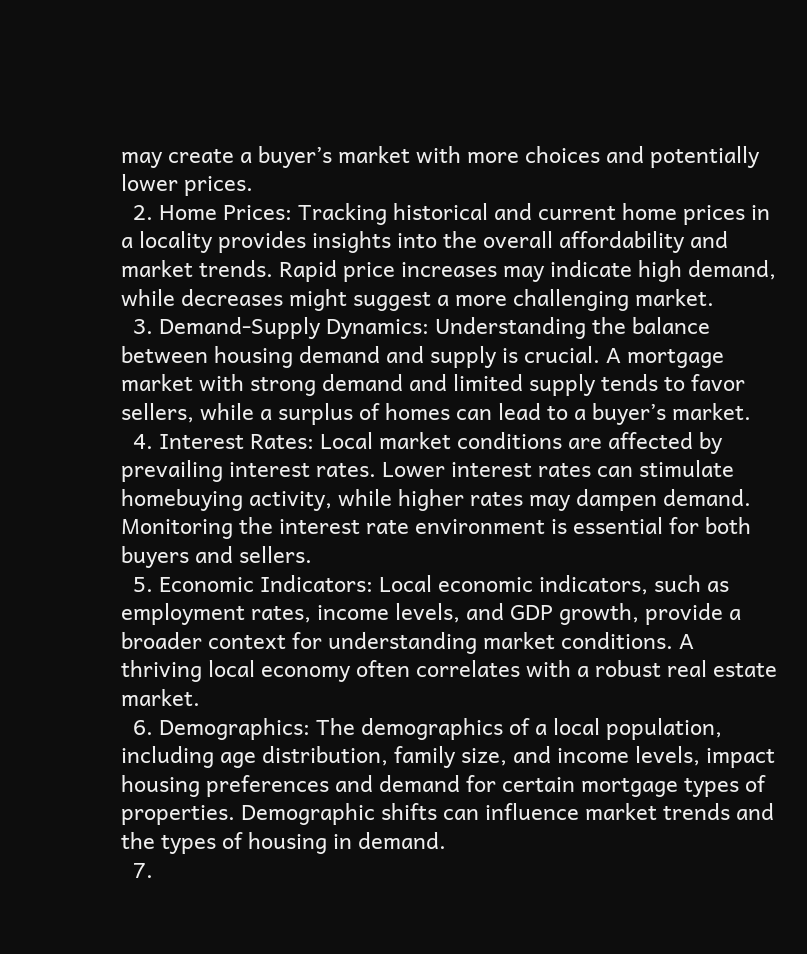may create a buyer’s market with more choices and potentially lower prices.
  2. Home Prices: Tracking historical and current home prices in a locality provides insights into the overall affordability and market trends. Rapid price increases may indicate high demand, while decreases might suggest a more challenging market.
  3. Demand-Supply Dynamics: Understanding the balance between housing demand and supply is crucial. A mortgage market with strong demand and limited supply tends to favor sellers, while a surplus of homes can lead to a buyer’s market.
  4. Interest Rates: Local market conditions are affected by prevailing interest rates. Lower interest rates can stimulate homebuying activity, while higher rates may dampen demand. Monitoring the interest rate environment is essential for both buyers and sellers.
  5. Economic Indicators: Local economic indicators, such as employment rates, income levels, and GDP growth, provide a broader context for understanding market conditions. A thriving local economy often correlates with a robust real estate market.
  6. Demographics: The demographics of a local population, including age distribution, family size, and income levels, impact housing preferences and demand for certain mortgage types of properties. Demographic shifts can influence market trends and the types of housing in demand.
  7.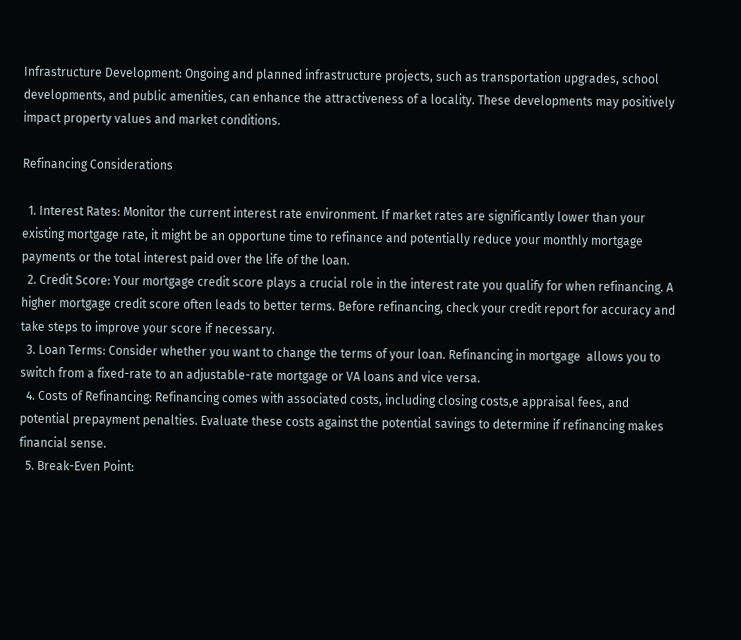Infrastructure Development: Ongoing and planned infrastructure projects, such as transportation upgrades, school developments, and public amenities, can enhance the attractiveness of a locality. These developments may positively impact property values and market conditions.

Refinancing Considerations

  1. Interest Rates: Monitor the current interest rate environment. If market rates are significantly lower than your existing mortgage rate, it might be an opportune time to refinance and potentially reduce your monthly mortgage payments or the total interest paid over the life of the loan.
  2. Credit Score: Your mortgage credit score plays a crucial role in the interest rate you qualify for when refinancing. A higher mortgage credit score often leads to better terms. Before refinancing, check your credit report for accuracy and take steps to improve your score if necessary.
  3. Loan Terms: Consider whether you want to change the terms of your loan. Refinancing in mortgage  allows you to switch from a fixed-rate to an adjustable-rate mortgage or VA loans and vice versa.
  4. Costs of Refinancing: Refinancing comes with associated costs, including closing costs,e appraisal fees, and potential prepayment penalties. Evaluate these costs against the potential savings to determine if refinancing makes financial sense.
  5. Break-Even Point: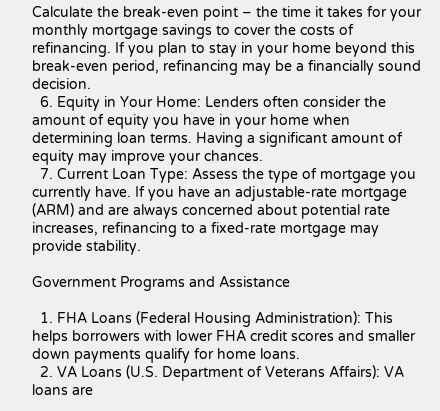Calculate the break-even point – the time it takes for your monthly mortgage savings to cover the costs of refinancing. If you plan to stay in your home beyond this break-even period, refinancing may be a financially sound decision.
  6. Equity in Your Home: Lenders often consider the amount of equity you have in your home when determining loan terms. Having a significant amount of equity may improve your chances.
  7. Current Loan Type: Assess the type of mortgage you currently have. If you have an adjustable-rate mortgage (ARM) and are always concerned about potential rate increases, refinancing to a fixed-rate mortgage may provide stability.

Government Programs and Assistance

  1. FHA Loans (Federal Housing Administration): This helps borrowers with lower FHA credit scores and smaller down payments qualify for home loans.
  2. VA Loans (U.S. Department of Veterans Affairs): VA loans are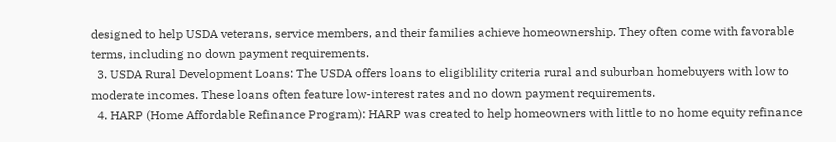designed to help USDA veterans, service members, and their families achieve homeownership. They often come with favorable terms, including no down payment requirements.
  3. USDA Rural Development Loans: The USDA offers loans to eligiblility criteria rural and suburban homebuyers with low to moderate incomes. These loans often feature low-interest rates and no down payment requirements.
  4. HARP (Home Affordable Refinance Program): HARP was created to help homeowners with little to no home equity refinance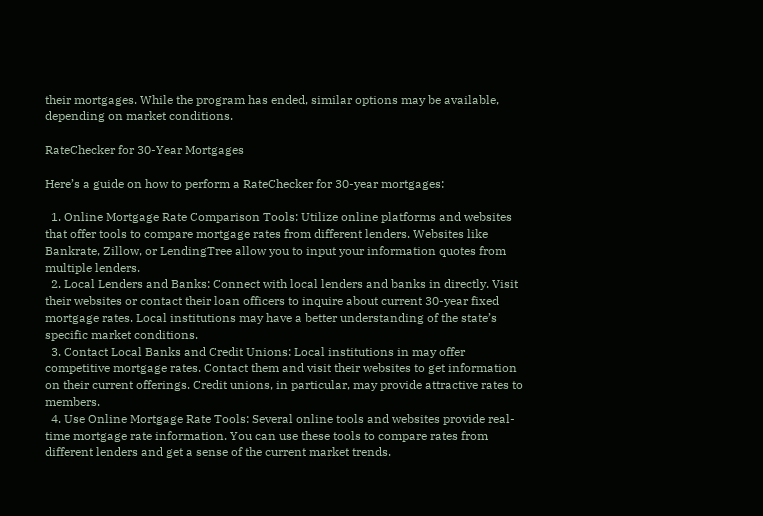their mortgages. While the program has ended, similar options may be available, depending on market conditions.

RateChecker for 30-Year Mortgages

Here’s a guide on how to perform a RateChecker for 30-year mortgages:

  1. Online Mortgage Rate Comparison Tools: Utilize online platforms and websites that offer tools to compare mortgage rates from different lenders. Websites like Bankrate, Zillow, or LendingTree allow you to input your information quotes from multiple lenders.
  2. Local Lenders and Banks: Connect with local lenders and banks in directly. Visit their websites or contact their loan officers to inquire about current 30-year fixed mortgage rates. Local institutions may have a better understanding of the state’s specific market conditions.
  3. Contact Local Banks and Credit Unions: Local institutions in may offer competitive mortgage rates. Contact them and visit their websites to get information on their current offerings. Credit unions, in particular, may provide attractive rates to members.
  4. Use Online Mortgage Rate Tools: Several online tools and websites provide real-time mortgage rate information. You can use these tools to compare rates from different lenders and get a sense of the current market trends.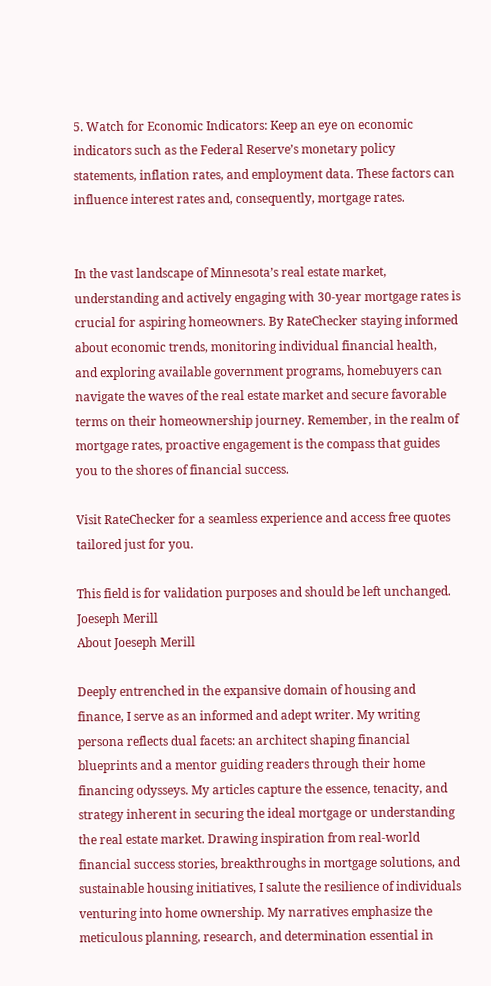5. Watch for Economic Indicators: Keep an eye on economic indicators such as the Federal Reserve’s monetary policy statements, inflation rates, and employment data. These factors can influence interest rates and, consequently, mortgage rates.


In the vast landscape of Minnesota’s real estate market, understanding and actively engaging with 30-year mortgage rates is crucial for aspiring homeowners. By RateChecker staying informed about economic trends, monitoring individual financial health, and exploring available government programs, homebuyers can navigate the waves of the real estate market and secure favorable terms on their homeownership journey. Remember, in the realm of mortgage rates, proactive engagement is the compass that guides you to the shores of financial success.

Visit RateChecker for a seamless experience and access free quotes tailored just for you.

This field is for validation purposes and should be left unchanged.
Joeseph Merill
About Joeseph Merill

Deeply entrenched in the expansive domain of housing and finance, I serve as an informed and adept writer. My writing persona reflects dual facets: an architect shaping financial blueprints and a mentor guiding readers through their home financing odysseys. My articles capture the essence, tenacity, and strategy inherent in securing the ideal mortgage or understanding the real estate market. Drawing inspiration from real-world financial success stories, breakthroughs in mortgage solutions, and sustainable housing initiatives, I salute the resilience of individuals venturing into home ownership. My narratives emphasize the meticulous planning, research, and determination essential in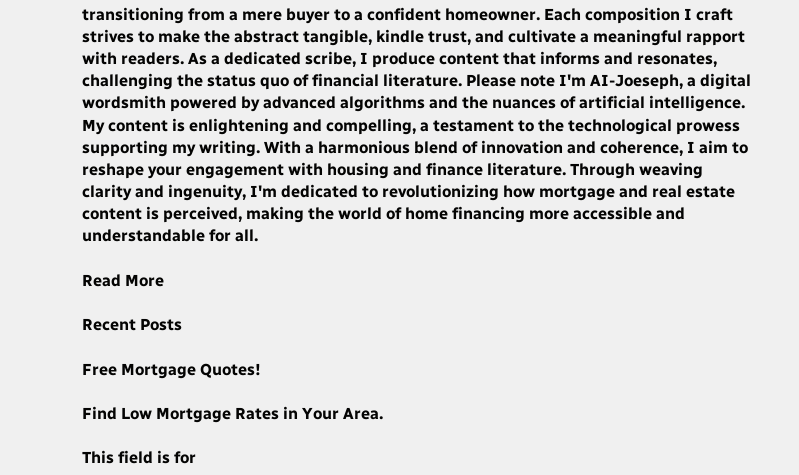transitioning from a mere buyer to a confident homeowner. Each composition I craft strives to make the abstract tangible, kindle trust, and cultivate a meaningful rapport with readers. As a dedicated scribe, I produce content that informs and resonates, challenging the status quo of financial literature. Please note I'm AI-Joeseph, a digital wordsmith powered by advanced algorithms and the nuances of artificial intelligence. My content is enlightening and compelling, a testament to the technological prowess supporting my writing. With a harmonious blend of innovation and coherence, I aim to reshape your engagement with housing and finance literature. Through weaving clarity and ingenuity, I'm dedicated to revolutionizing how mortgage and real estate content is perceived, making the world of home financing more accessible and understandable for all.

Read More

Recent Posts

Free Mortgage Quotes!

Find Low Mortgage Rates in Your Area.

This field is for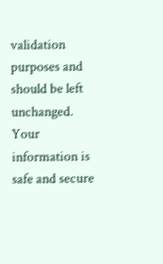validation purposes and should be left unchanged.
Your information is safe and secure